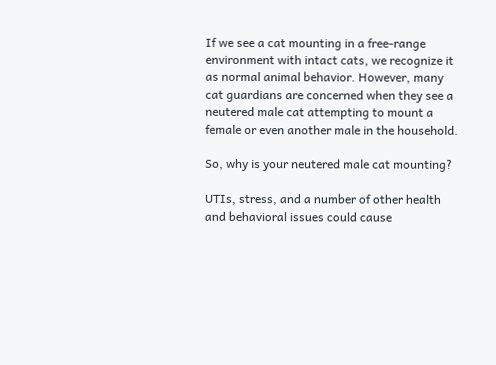If we see a cat mounting in a free-range environment with intact cats, we recognize it as normal animal behavior. However, many cat guardians are concerned when they see a neutered male cat attempting to mount a female or even another male in the household.

So, why is your neutered male cat mounting?

UTIs, stress, and a number of other health and behavioral issues could cause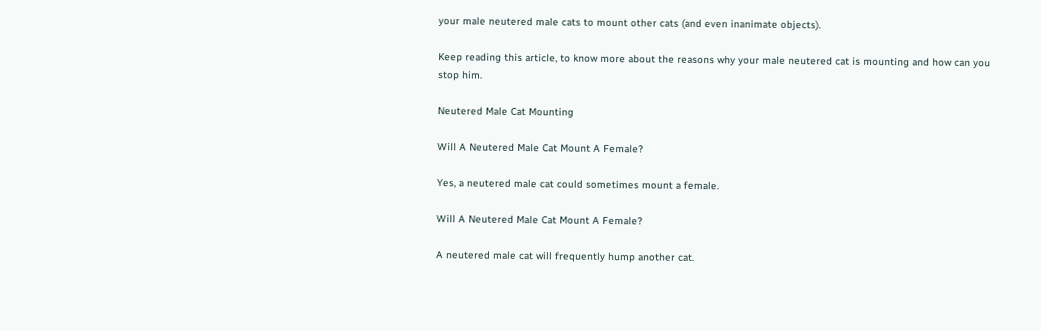your male neutered male cats to mount other cats (and even inanimate objects).

Keep reading this article, to know more about the reasons why your male neutered cat is mounting and how can you stop him.

Neutered Male Cat Mounting

Will A Neutered Male Cat Mount A Female?

Yes, a neutered male cat could sometimes mount a female.

Will A Neutered Male Cat Mount A Female?

A neutered male cat will frequently hump another cat.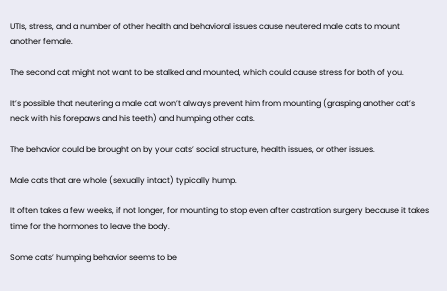UTIs, stress, and a number of other health and behavioral issues cause neutered male cats to mount another female.

The second cat might not want to be stalked and mounted, which could cause stress for both of you.

It’s possible that neutering a male cat won’t always prevent him from mounting (grasping another cat’s neck with his forepaws and his teeth) and humping other cats.

The behavior could be brought on by your cats’ social structure, health issues, or other issues.

Male cats that are whole (sexually intact) typically hump.

It often takes a few weeks, if not longer, for mounting to stop even after castration surgery because it takes time for the hormones to leave the body.

Some cats’ humping behavior seems to be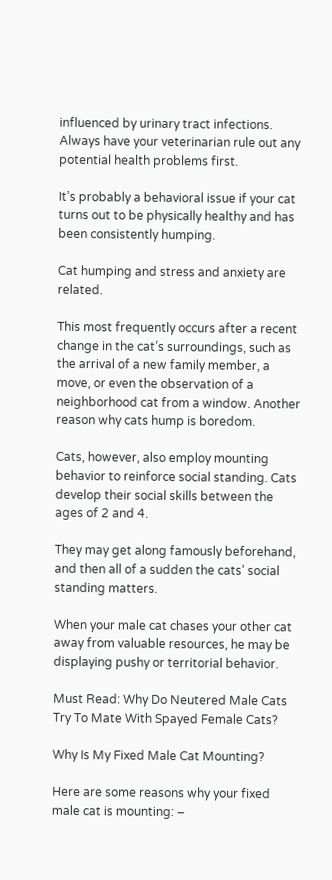influenced by urinary tract infections. Always have your veterinarian rule out any potential health problems first.

It’s probably a behavioral issue if your cat turns out to be physically healthy and has been consistently humping.

Cat humping and stress and anxiety are related.

This most frequently occurs after a recent change in the cat’s surroundings, such as the arrival of a new family member, a move, or even the observation of a neighborhood cat from a window. Another reason why cats hump is boredom.

Cats, however, also employ mounting behavior to reinforce social standing. Cats develop their social skills between the ages of 2 and 4.

They may get along famously beforehand, and then all of a sudden the cats’ social standing matters.

When your male cat chases your other cat away from valuable resources, he may be displaying pushy or territorial behavior.

Must Read: Why Do Neutered Male Cats Try To Mate With Spayed Female Cats?

Why Is My Fixed Male Cat Mounting?

Here are some reasons why your fixed male cat is mounting: –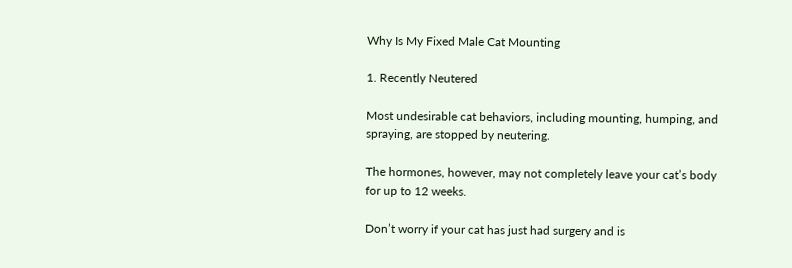Why Is My Fixed Male Cat Mounting

1. Recently Neutered

Most undesirable cat behaviors, including mounting, humping, and spraying, are stopped by neutering.

The hormones, however, may not completely leave your cat’s body for up to 12 weeks.

Don’t worry if your cat has just had surgery and is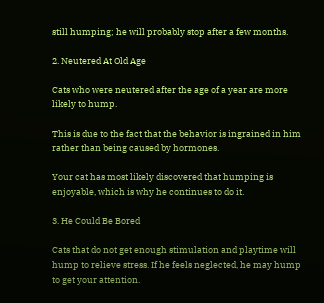still humping; he will probably stop after a few months.

2. Neutered At Old Age

Cats who were neutered after the age of a year are more likely to hump.

This is due to the fact that the behavior is ingrained in him rather than being caused by hormones.

Your cat has most likely discovered that humping is enjoyable, which is why he continues to do it.

3. He Could Be Bored

Cats that do not get enough stimulation and playtime will hump to relieve stress. If he feels neglected, he may hump to get your attention.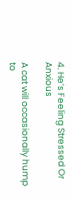4. He’s Feeling Stressed Or Anxious

A cat will occasionally hump to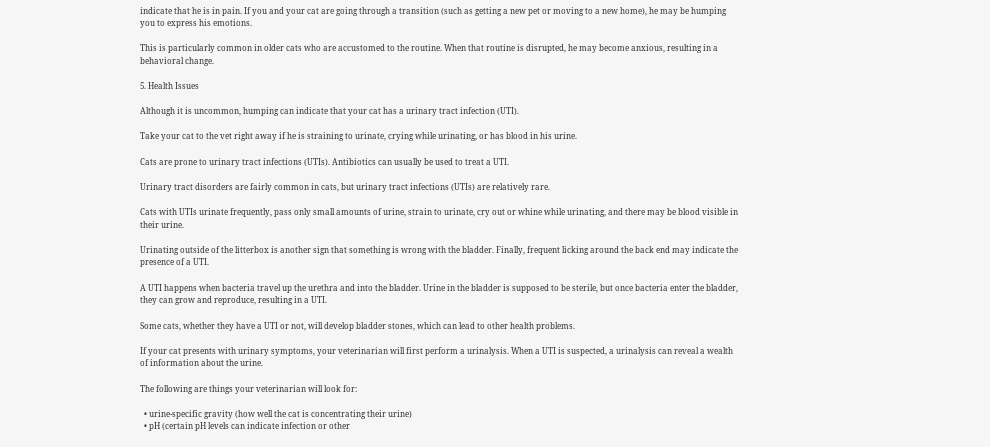indicate that he is in pain. If you and your cat are going through a transition (such as getting a new pet or moving to a new home), he may be humping you to express his emotions.

This is particularly common in older cats who are accustomed to the routine. When that routine is disrupted, he may become anxious, resulting in a behavioral change.

5. Health Issues

Although it is uncommon, humping can indicate that your cat has a urinary tract infection (UTI).

Take your cat to the vet right away if he is straining to urinate, crying while urinating, or has blood in his urine.

Cats are prone to urinary tract infections (UTIs). Antibiotics can usually be used to treat a UTI.

Urinary tract disorders are fairly common in cats, but urinary tract infections (UTIs) are relatively rare.

Cats with UTIs urinate frequently, pass only small amounts of urine, strain to urinate, cry out or whine while urinating, and there may be blood visible in their urine.

Urinating outside of the litterbox is another sign that something is wrong with the bladder. Finally, frequent licking around the back end may indicate the presence of a UTI.

A UTI happens when bacteria travel up the urethra and into the bladder. Urine in the bladder is supposed to be sterile, but once bacteria enter the bladder, they can grow and reproduce, resulting in a UTI.

Some cats, whether they have a UTI or not, will develop bladder stones, which can lead to other health problems.

If your cat presents with urinary symptoms, your veterinarian will first perform a urinalysis. When a UTI is suspected, a urinalysis can reveal a wealth of information about the urine.

The following are things your veterinarian will look for:

  • urine-specific gravity (how well the cat is concentrating their urine)
  • pH (certain pH levels can indicate infection or other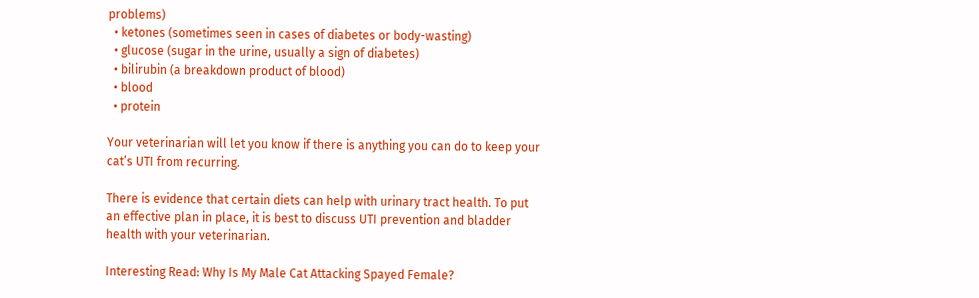problems)
  • ketones (sometimes seen in cases of diabetes or body-wasting)
  • glucose (sugar in the urine, usually a sign of diabetes)
  • bilirubin (a breakdown product of blood)
  • blood
  • protein

Your veterinarian will let you know if there is anything you can do to keep your cat’s UTI from recurring.

There is evidence that certain diets can help with urinary tract health. To put an effective plan in place, it is best to discuss UTI prevention and bladder health with your veterinarian.

Interesting Read: Why Is My Male Cat Attacking Spayed Female?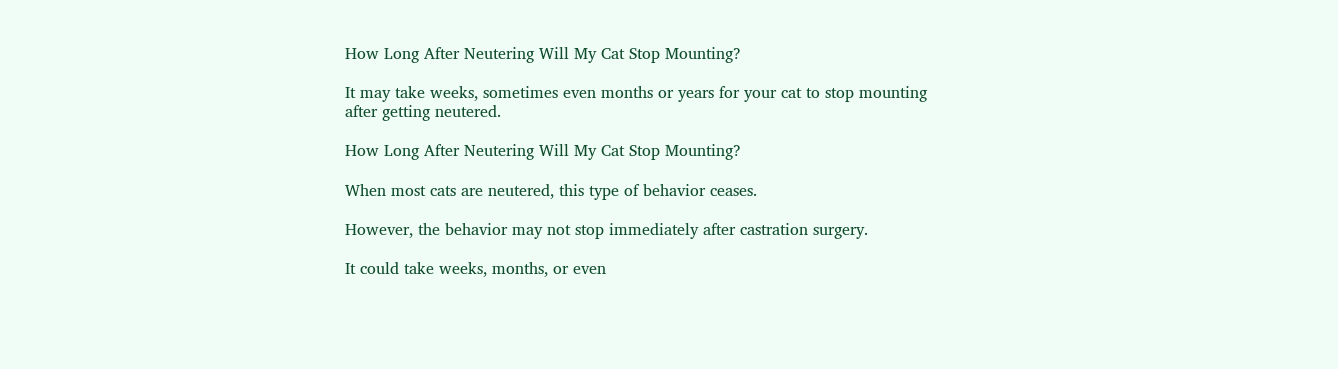How Long After Neutering Will My Cat Stop Mounting?

It may take weeks, sometimes even months or years for your cat to stop mounting after getting neutered.

How Long After Neutering Will My Cat Stop Mounting?

When most cats are neutered, this type of behavior ceases.

However, the behavior may not stop immediately after castration surgery.

It could take weeks, months, or even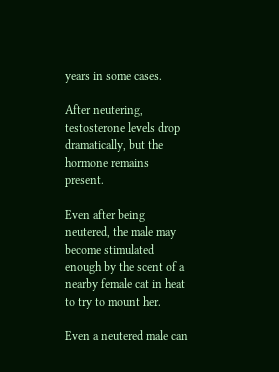years in some cases.

After neutering, testosterone levels drop dramatically, but the hormone remains present.

Even after being neutered, the male may become stimulated enough by the scent of a nearby female cat in heat to try to mount her.

Even a neutered male can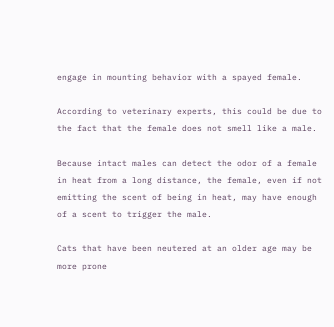engage in mounting behavior with a spayed female.

According to veterinary experts, this could be due to the fact that the female does not smell like a male.

Because intact males can detect the odor of a female in heat from a long distance, the female, even if not emitting the scent of being in heat, may have enough of a scent to trigger the male.

Cats that have been neutered at an older age may be more prone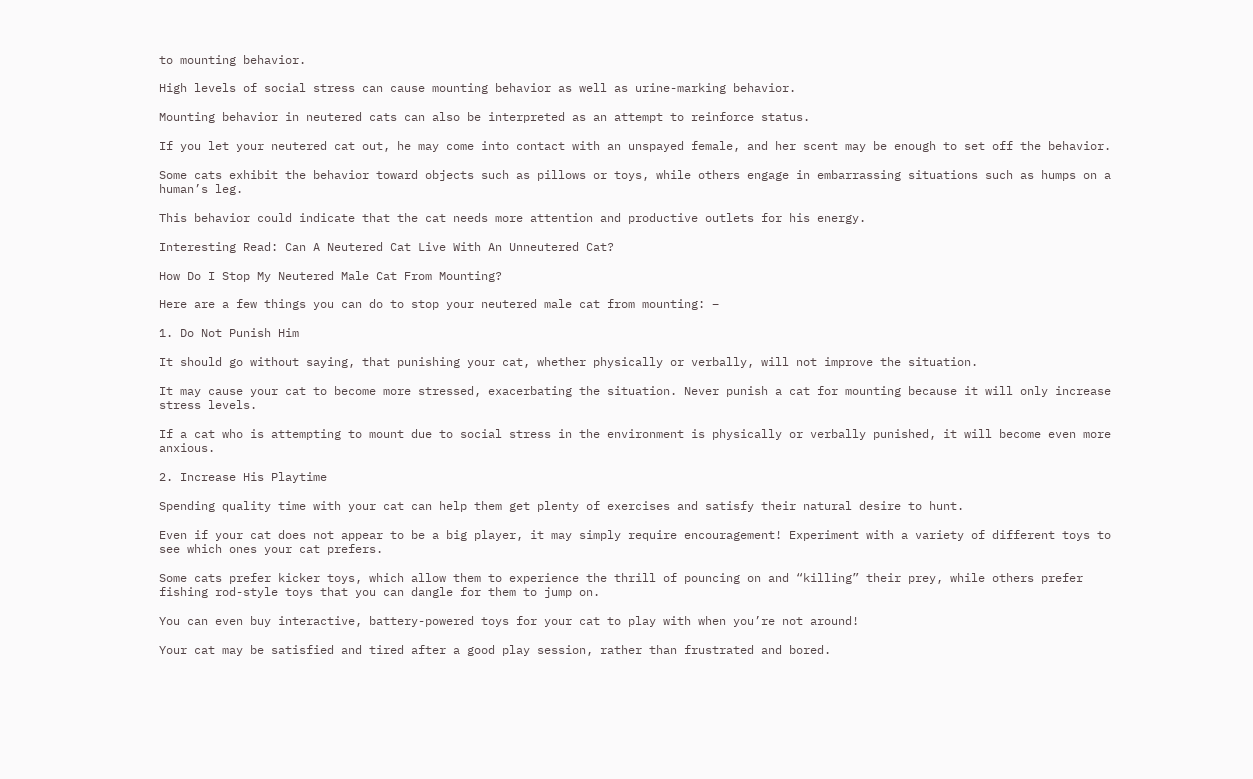to mounting behavior.

High levels of social stress can cause mounting behavior as well as urine-marking behavior.

Mounting behavior in neutered cats can also be interpreted as an attempt to reinforce status.

If you let your neutered cat out, he may come into contact with an unspayed female, and her scent may be enough to set off the behavior.

Some cats exhibit the behavior toward objects such as pillows or toys, while others engage in embarrassing situations such as humps on a human’s leg.

This behavior could indicate that the cat needs more attention and productive outlets for his energy.

Interesting Read: Can A Neutered Cat Live With An Unneutered Cat?

How Do I Stop My Neutered Male Cat From Mounting?

Here are a few things you can do to stop your neutered male cat from mounting: –

1. Do Not Punish Him

It should go without saying, that punishing your cat, whether physically or verbally, will not improve the situation.

It may cause your cat to become more stressed, exacerbating the situation. Never punish a cat for mounting because it will only increase stress levels.

If a cat who is attempting to mount due to social stress in the environment is physically or verbally punished, it will become even more anxious.

2. Increase His Playtime

Spending quality time with your cat can help them get plenty of exercises and satisfy their natural desire to hunt.

Even if your cat does not appear to be a big player, it may simply require encouragement! Experiment with a variety of different toys to see which ones your cat prefers.

Some cats prefer kicker toys, which allow them to experience the thrill of pouncing on and “killing” their prey, while others prefer fishing rod-style toys that you can dangle for them to jump on.

You can even buy interactive, battery-powered toys for your cat to play with when you’re not around!

Your cat may be satisfied and tired after a good play session, rather than frustrated and bored.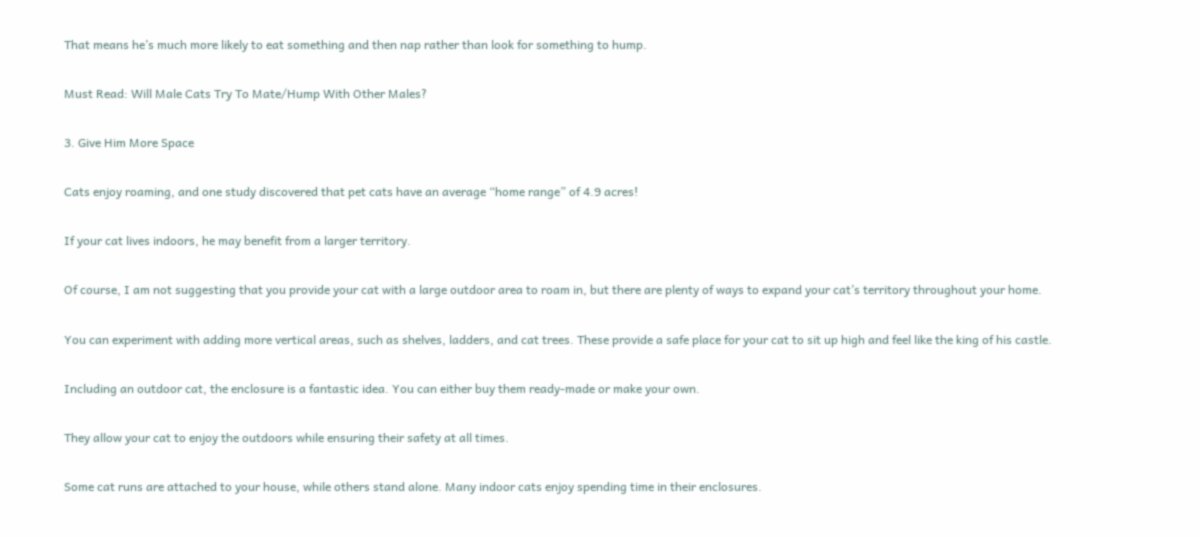That means he’s much more likely to eat something and then nap rather than look for something to hump.

Must Read: Will Male Cats Try To Mate/Hump With Other Males?

3. Give Him More Space

Cats enjoy roaming, and one study discovered that pet cats have an average “home range” of 4.9 acres!

If your cat lives indoors, he may benefit from a larger territory.

Of course, I am not suggesting that you provide your cat with a large outdoor area to roam in, but there are plenty of ways to expand your cat’s territory throughout your home.

You can experiment with adding more vertical areas, such as shelves, ladders, and cat trees. These provide a safe place for your cat to sit up high and feel like the king of his castle.

Including an outdoor cat, the enclosure is a fantastic idea. You can either buy them ready-made or make your own.

They allow your cat to enjoy the outdoors while ensuring their safety at all times.

Some cat runs are attached to your house, while others stand alone. Many indoor cats enjoy spending time in their enclosures.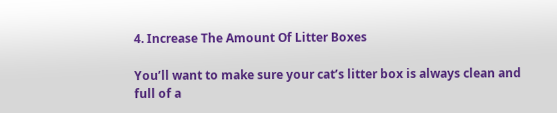4. Increase The Amount Of Litter Boxes

You’ll want to make sure your cat’s litter box is always clean and full of a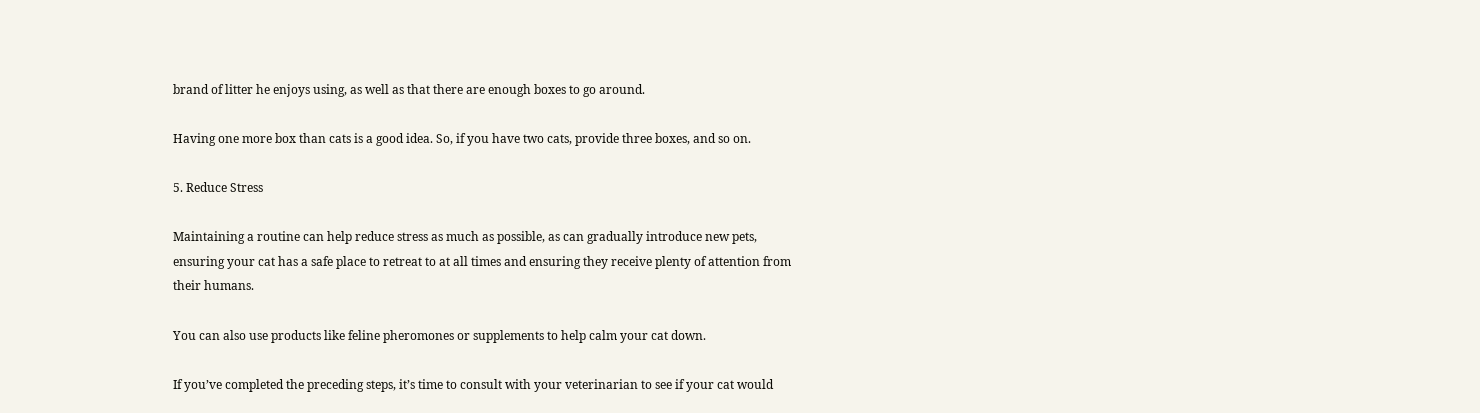brand of litter he enjoys using, as well as that there are enough boxes to go around.

Having one more box than cats is a good idea. So, if you have two cats, provide three boxes, and so on.

5. Reduce Stress

Maintaining a routine can help reduce stress as much as possible, as can gradually introduce new pets, ensuring your cat has a safe place to retreat to at all times and ensuring they receive plenty of attention from their humans.

You can also use products like feline pheromones or supplements to help calm your cat down.

If you’ve completed the preceding steps, it’s time to consult with your veterinarian to see if your cat would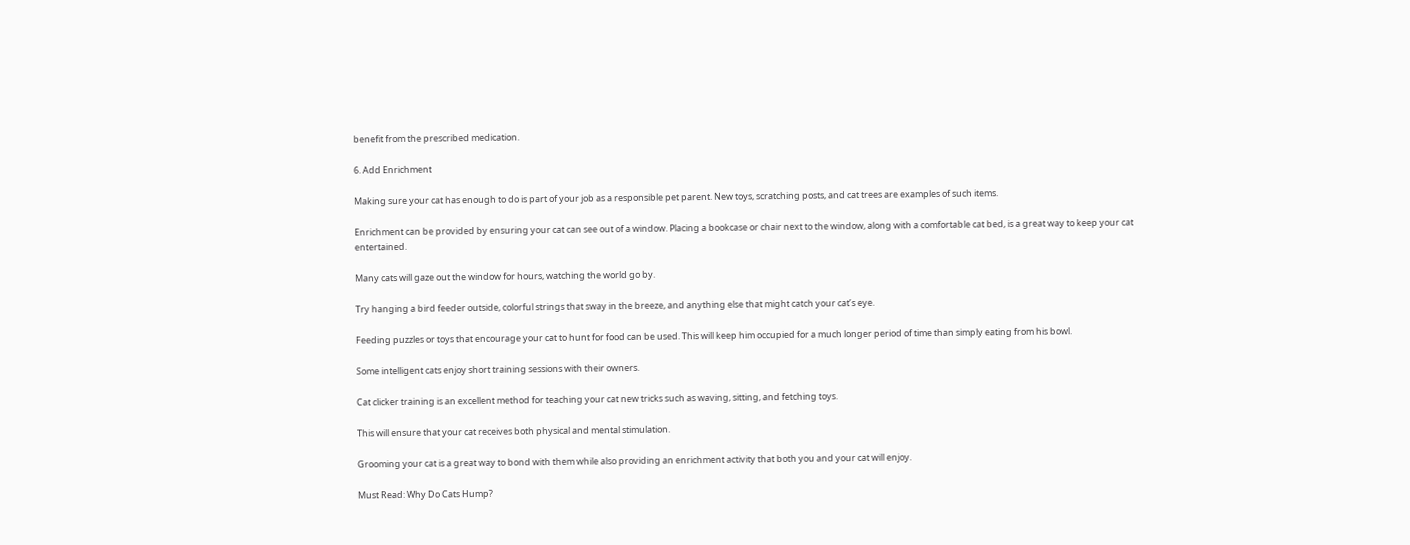benefit from the prescribed medication.

6. Add Enrichment

Making sure your cat has enough to do is part of your job as a responsible pet parent. New toys, scratching posts, and cat trees are examples of such items.

Enrichment can be provided by ensuring your cat can see out of a window. Placing a bookcase or chair next to the window, along with a comfortable cat bed, is a great way to keep your cat entertained.

Many cats will gaze out the window for hours, watching the world go by.

Try hanging a bird feeder outside, colorful strings that sway in the breeze, and anything else that might catch your cat’s eye.

Feeding puzzles or toys that encourage your cat to hunt for food can be used. This will keep him occupied for a much longer period of time than simply eating from his bowl.

Some intelligent cats enjoy short training sessions with their owners.

Cat clicker training is an excellent method for teaching your cat new tricks such as waving, sitting, and fetching toys.

This will ensure that your cat receives both physical and mental stimulation.

Grooming your cat is a great way to bond with them while also providing an enrichment activity that both you and your cat will enjoy.

Must Read: Why Do Cats Hump?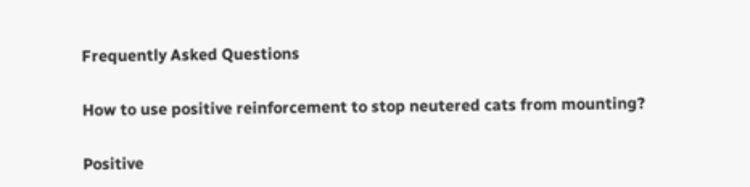Frequently Asked Questions

How to use positive reinforcement to stop neutered cats from mounting?

Positive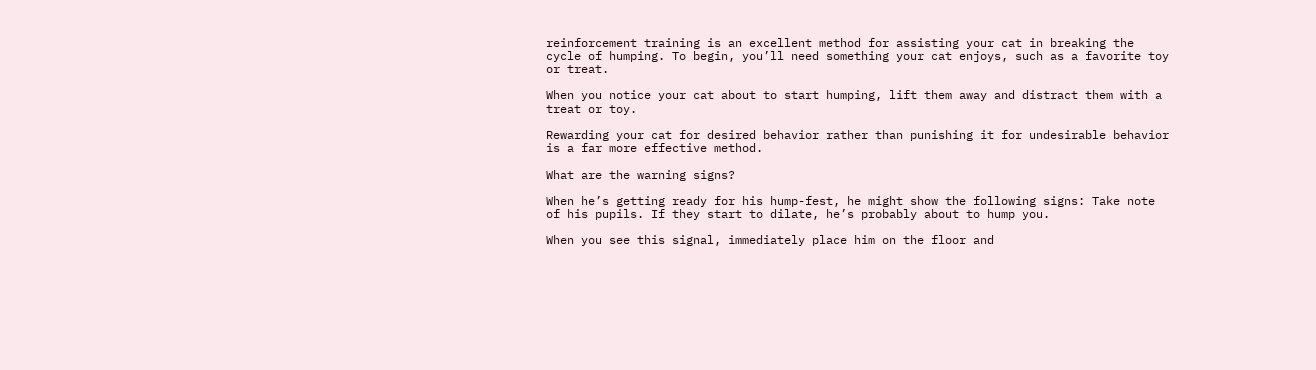reinforcement training is an excellent method for assisting your cat in breaking the cycle of humping. To begin, you’ll need something your cat enjoys, such as a favorite toy or treat.

When you notice your cat about to start humping, lift them away and distract them with a treat or toy.

Rewarding your cat for desired behavior rather than punishing it for undesirable behavior is a far more effective method.

What are the warning signs?

When he’s getting ready for his hump-fest, he might show the following signs: Take note of his pupils. If they start to dilate, he’s probably about to hump you.

When you see this signal, immediately place him on the floor and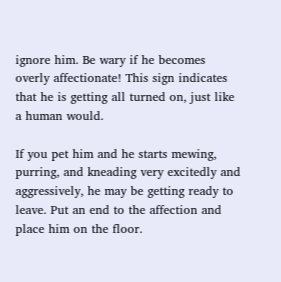ignore him. Be wary if he becomes overly affectionate! This sign indicates that he is getting all turned on, just like a human would.

If you pet him and he starts mewing, purring, and kneading very excitedly and aggressively, he may be getting ready to leave. Put an end to the affection and place him on the floor.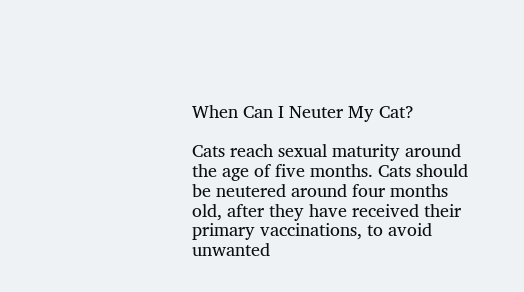When Can I Neuter My Cat?

Cats reach sexual maturity around the age of five months. Cats should be neutered around four months old, after they have received their primary vaccinations, to avoid unwanted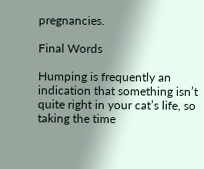pregnancies.

Final Words

Humping is frequently an indication that something isn’t quite right in your cat’s life, so taking the time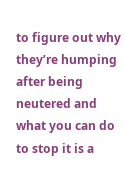to figure out why they’re humping after being neutered and what you can do to stop it is a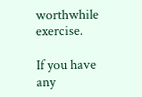worthwhile exercise.

If you have any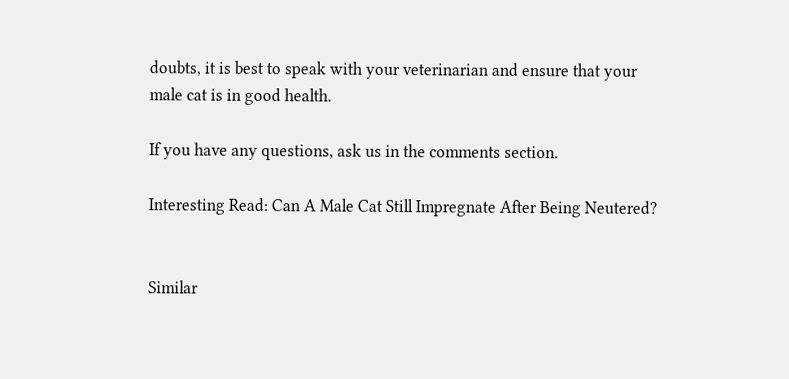doubts, it is best to speak with your veterinarian and ensure that your male cat is in good health.

If you have any questions, ask us in the comments section.

Interesting Read: Can A Male Cat Still Impregnate After Being Neutered?


Similar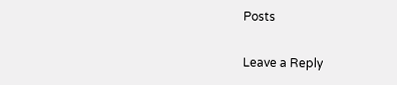Posts

Leave a Reply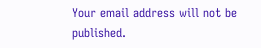Your email address will not be published.